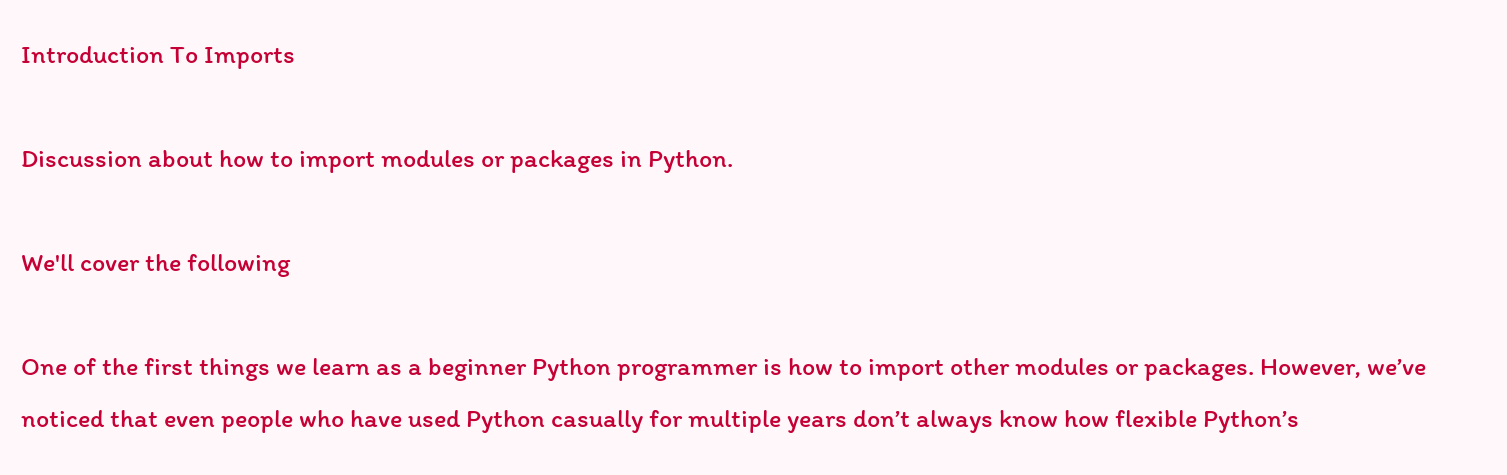Introduction To Imports

Discussion about how to import modules or packages in Python.

We'll cover the following

One of the first things we learn as a beginner Python programmer is how to import other modules or packages. However, we’ve noticed that even people who have used Python casually for multiple years don’t always know how flexible Python’s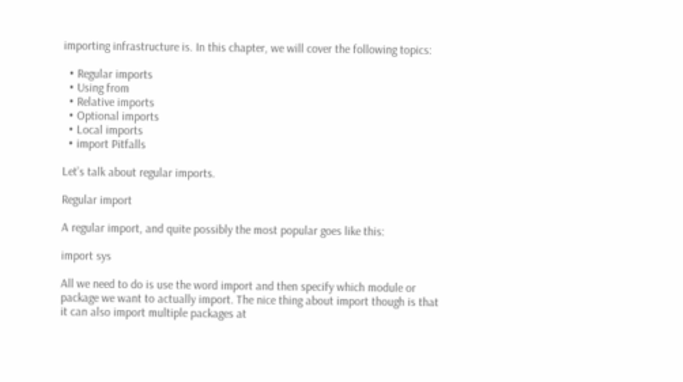importing infrastructure is. In this chapter, we will cover the following topics:

  • Regular imports
  • Using from
  • Relative imports
  • Optional imports
  • Local imports
  • import Pitfalls

Let’s talk about regular imports.

Regular import

A regular import, and quite possibly the most popular goes like this:

import sys

All we need to do is use the word import and then specify which module or package we want to actually import. The nice thing about import though is that it can also import multiple packages at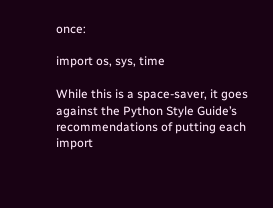once:

import os, sys, time

While this is a space-saver, it goes against the Python Style Guide’s recommendations of putting each import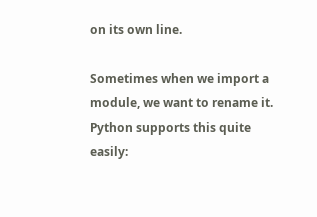on its own line.

Sometimes when we import a module, we want to rename it. Python supports this quite easily: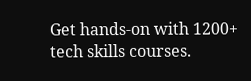Get hands-on with 1200+ tech skills courses.